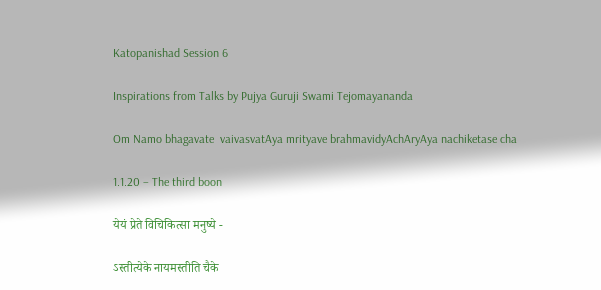Katopanishad Session 6

Inspirations from Talks by Pujya Guruji Swami Tejomayananda

Om Namo bhagavate  vaivasvatAya mrityave brahmavidyAchAryAya nachiketase cha

1.1.20 – The third boon

येयं प्रेते विचिकित्सा मनुष्ये -

ऽस्तीत्येके नायमस्तीति चैके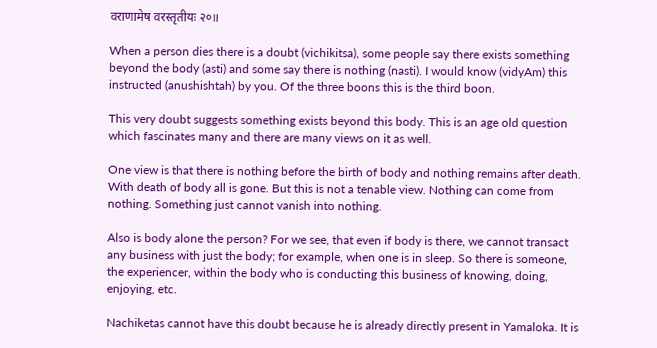वराणामेष वरस्तृतीयः २०॥

When a person dies there is a doubt (vichikitsa), some people say there exists something beyond the body (asti) and some say there is nothing (nasti). I would know (vidyAm) this instructed (anushishtah) by you. Of the three boons this is the third boon.

This very doubt suggests something exists beyond this body. This is an age old question which fascinates many and there are many views on it as well.

One view is that there is nothing before the birth of body and nothing remains after death. With death of body all is gone. But this is not a tenable view. Nothing can come from nothing. Something just cannot vanish into nothing.

Also is body alone the person? For we see, that even if body is there, we cannot transact any business with just the body; for example, when one is in sleep. So there is someone, the experiencer, within the body who is conducting this business of knowing, doing, enjoying, etc.

Nachiketas cannot have this doubt because he is already directly present in Yamaloka. It is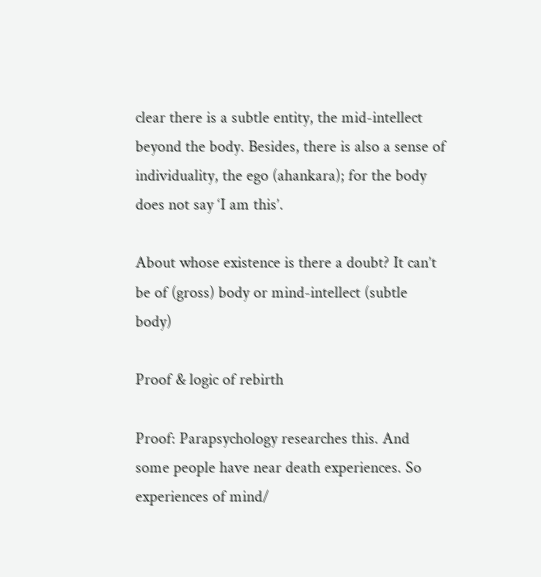clear there is a subtle entity, the mid-intellect beyond the body. Besides, there is also a sense of individuality, the ego (ahankara); for the body does not say ‘I am this’.

About whose existence is there a doubt? It can’t be of (gross) body or mind-intellect (subtle body)

Proof & logic of rebirth

Proof: Parapsychology researches this. And some people have near death experiences. So experiences of mind/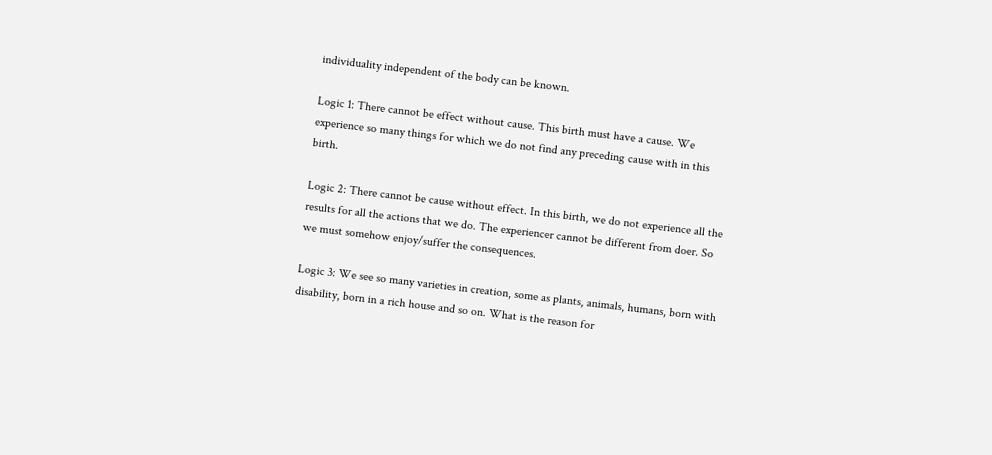individuality independent of the body can be known.

Logic 1: There cannot be effect without cause. This birth must have a cause. We experience so many things for which we do not find any preceding cause with in this birth.

Logic 2: There cannot be cause without effect. In this birth, we do not experience all the results for all the actions that we do. The experiencer cannot be different from doer. So we must somehow enjoy/suffer the consequences.

Logic 3: We see so many varieties in creation, some as plants, animals, humans, born with disability, born in a rich house and so on. What is the reason for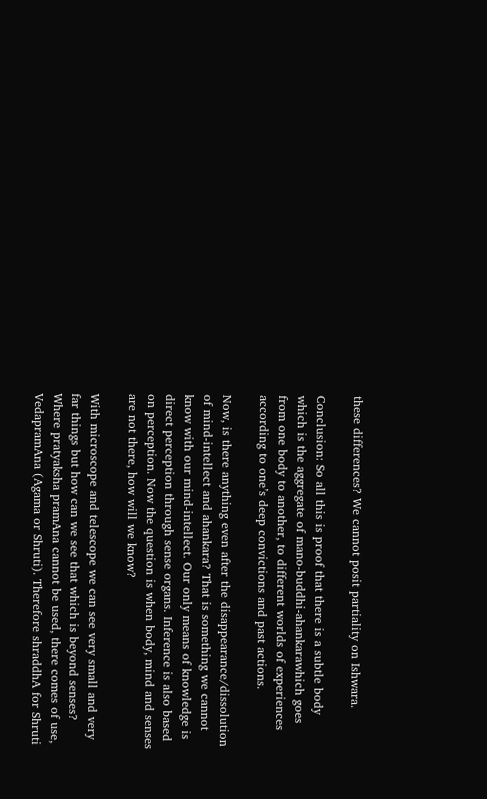these differences? We cannot posit partiality on Ishwara.

Conclusion: So all this is proof that there is a subtle body which is the aggregate of mano-buddhi-ahankarawhich goes from one body to another, to different worlds of experiences according to one’s deep convictions and past actions.

Now, is there anything even after the disappearance/dissolution of mind-intellect and ahankara? That is something we cannot know with our mind-intellect. Our only means of knowledge is direct perception through sense organs. Inference is also based on perception. Now the question is when body, mind and senses are not there, how will we know?

With microscope and telescope we can see very small and very far things but how can we see that which is beyond senses? Where pratyaksha pramAna cannot be used, there comes of use, VedapramAna (Agama or Shruti). Therefore shraddhA for Shruti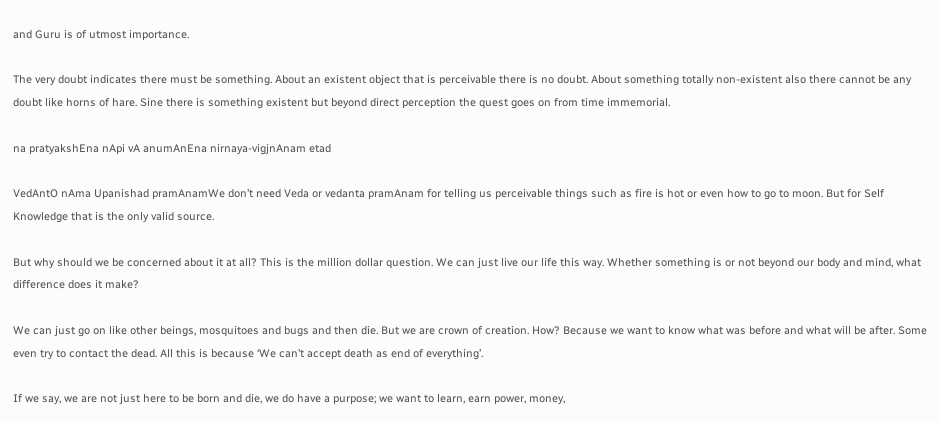and Guru is of utmost importance.

The very doubt indicates there must be something. About an existent object that is perceivable there is no doubt. About something totally non-existent also there cannot be any doubt like horns of hare. Sine there is something existent but beyond direct perception the quest goes on from time immemorial.

na pratyakshEna nApi vA anumAnEna nirnaya-vigjnAnam etad

VedAntO nAma Upanishad pramAnamWe don’t need Veda or vedanta pramAnam for telling us perceivable things such as fire is hot or even how to go to moon. But for Self Knowledge that is the only valid source.

But why should we be concerned about it at all? This is the million dollar question. We can just live our life this way. Whether something is or not beyond our body and mind, what difference does it make?

We can just go on like other beings, mosquitoes and bugs and then die. But we are crown of creation. How? Because we want to know what was before and what will be after. Some even try to contact the dead. All this is because ‘We can’t accept death as end of everything’.

If we say, we are not just here to be born and die, we do have a purpose; we want to learn, earn power, money,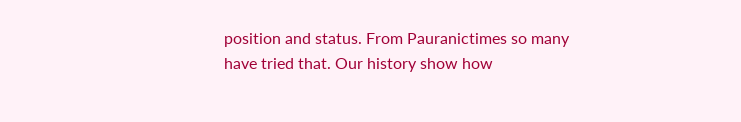position and status. From Pauranictimes so many have tried that. Our history show how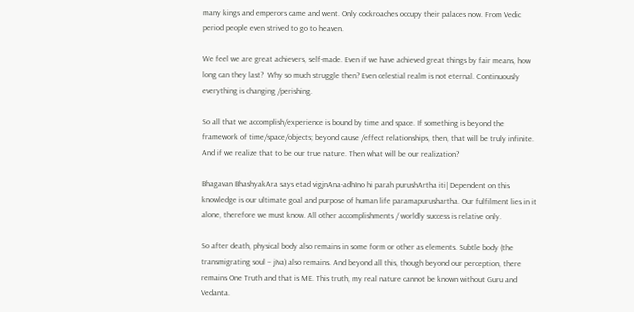many kings and emperors came and went. Only cockroaches occupy their palaces now. From Vedic period people even strived to go to heaven.

We feel we are great achievers, self-made. Even if we have achieved great things by fair means, how long can they last?  Why so much struggle then? Even celestial realm is not eternal. Continuously everything is changing /perishing.

So all that we accomplish/experience is bound by time and space. If something is beyond the framework of time/space/objects; beyond cause /effect relationships, then, that will be truly infinite. And if we realize that to be our true nature. Then what will be our realization?

Bhagavan BhashyakAra says etad vigjnAna-adhIno hi parah purushArtha iti| Dependent on this knowledge is our ultimate goal and purpose of human life paramapurushartha. Our fulfilment lies in it alone, therefore we must know. All other accomplishments / worldly success is relative only.

So after death, physical body also remains in some form or other as elements. Subtle body (the transmigrating soul – jIva) also remains. And beyond all this, though beyond our perception, there remains One Truth and that is ME. This truth, my real nature cannot be known without Guru and Vedanta.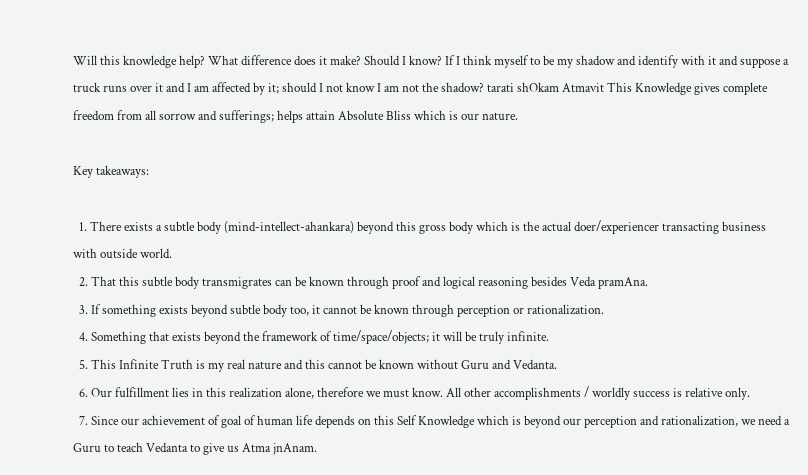Will this knowledge help? What difference does it make? Should I know? If I think myself to be my shadow and identify with it and suppose a truck runs over it and I am affected by it; should I not know I am not the shadow? tarati shOkam Atmavit This Knowledge gives complete freedom from all sorrow and sufferings; helps attain Absolute Bliss which is our nature.

Key takeaways:

  1. There exists a subtle body (mind-intellect-ahankara) beyond this gross body which is the actual doer/experiencer transacting business with outside world.
  2. That this subtle body transmigrates can be known through proof and logical reasoning besides Veda pramAna.
  3. If something exists beyond subtle body too, it cannot be known through perception or rationalization.
  4. Something that exists beyond the framework of time/space/objects; it will be truly infinite.
  5. This Infinite Truth is my real nature and this cannot be known without Guru and Vedanta.
  6. Our fulfillment lies in this realization alone, therefore we must know. All other accomplishments / worldly success is relative only.
  7. Since our achievement of goal of human life depends on this Self Knowledge which is beyond our perception and rationalization, we need a Guru to teach Vedanta to give us Atma jnAnam.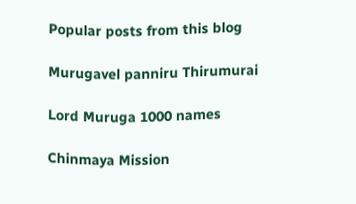Popular posts from this blog

Murugavel panniru Thirumurai

Lord Muruga 1000 names

Chinmaya Mission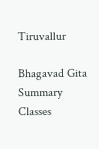Tiruvallur

Bhagavad Gita Summary Classes